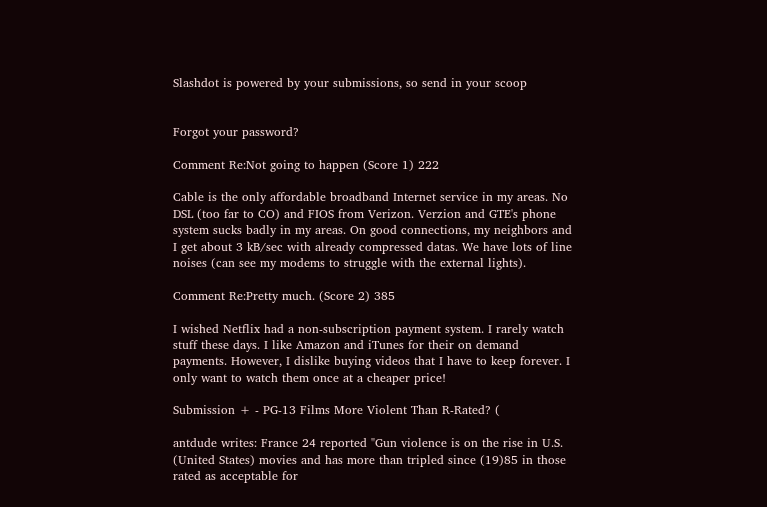Slashdot is powered by your submissions, so send in your scoop


Forgot your password?

Comment Re:Not going to happen (Score 1) 222

Cable is the only affordable broadband Internet service in my areas. No DSL (too far to CO) and FIOS from Verizon. Verzion and GTE's phone system sucks badly in my areas. On good connections, my neighbors and I get about 3 kB/sec with already compressed datas. We have lots of line noises (can see my modems to struggle with the external lights).

Comment Re:Pretty much. (Score 2) 385

I wished Netflix had a non-subscription payment system. I rarely watch stuff these days. I like Amazon and iTunes for their on demand payments. However, I dislike buying videos that I have to keep forever. I only want to watch them once at a cheaper price!

Submission + - PG-13 Films More Violent Than R-Rated? (

antdude writes: France 24 reported "Gun violence is on the rise in U.S. (United States) movies and has more than tripled since (19)85 in those rated as acceptable for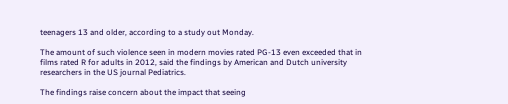teenagers 13 and older, according to a study out Monday.

The amount of such violence seen in modern movies rated PG-13 even exceeded that in films rated R for adults in 2012, said the findings by American and Dutch university researchers in the US journal Pediatrics.

The findings raise concern about the impact that seeing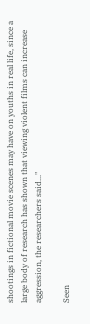shootings in fictional movie scenes may have on youths in real life, since a large body of research has shown that viewing violent films can increase aggression, the researchers said..."

Seen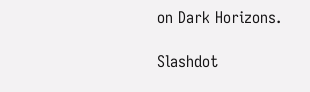on Dark Horizons.

Slashdot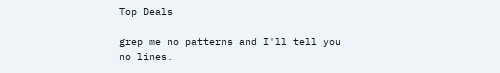Top Deals

grep me no patterns and I'll tell you no lines.